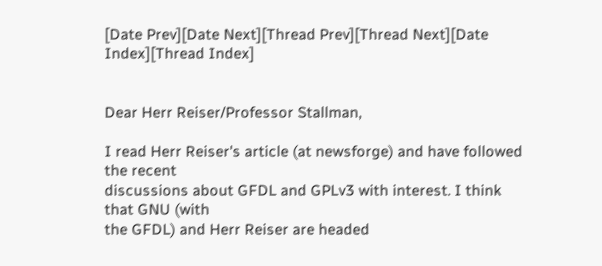[Date Prev][Date Next][Thread Prev][Thread Next][Date Index][Thread Index]


Dear Herr Reiser/Professor Stallman,

I read Herr Reiser's article (at newsforge) and have followed the recent
discussions about GFDL and GPLv3 with interest. I think that GNU (with
the GFDL) and Herr Reiser are headed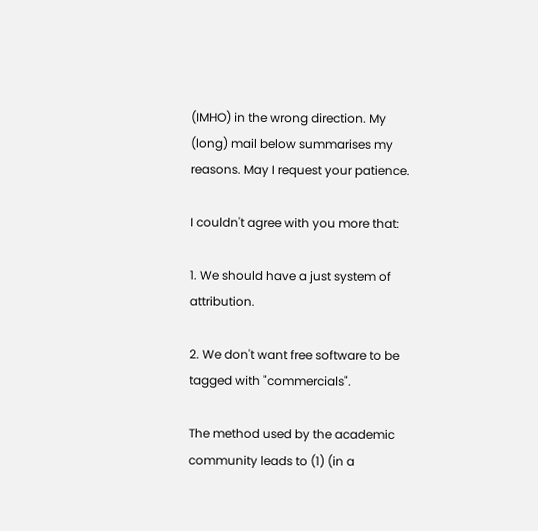(IMHO) in the wrong direction. My
(long) mail below summarises my reasons. May I request your patience.

I couldn't agree with you more that:

1. We should have a just system of attribution.

2. We don't want free software to be tagged with "commercials".

The method used by the academic community leads to (1) (in a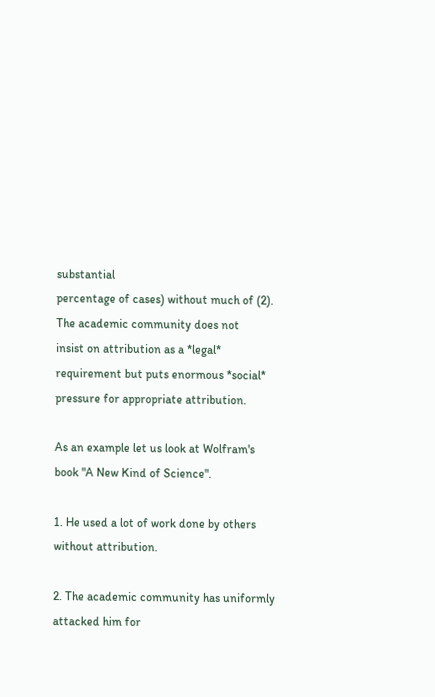substantial
percentage of cases) without much of (2). The academic community does not
insist on attribution as a *legal* requirement but puts enormous *social*
pressure for appropriate attribution.

As an example let us look at Wolfram's book "A New Kind of Science".

1. He used a lot of work done by others without attribution.

2. The academic community has uniformly attacked him for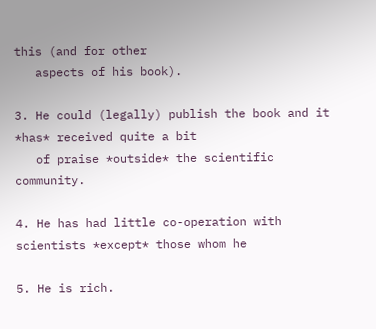this (and for other
   aspects of his book).

3. He could (legally) publish the book and it *has* received quite a bit
   of praise *outside* the scientific community.

4. He has had little co-operation with scientists *except* those whom he

5. He is rich.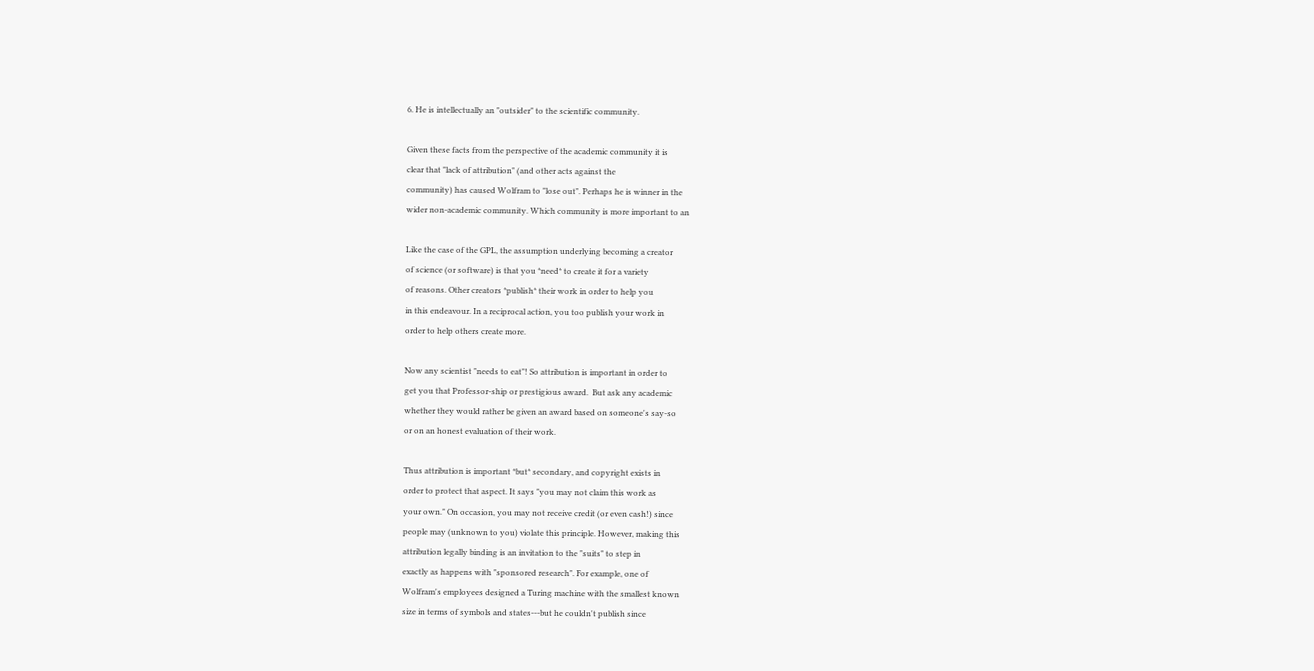6. He is intellectually an "outsider" to the scientific community.

Given these facts from the perspective of the academic community it is
clear that "lack of attribution" (and other acts against the
community) has caused Wolfram to "lose out". Perhaps he is winner in the
wider non-academic community. Which community is more important to an

Like the case of the GPL, the assumption underlying becoming a creator
of science (or software) is that you *need* to create it for a variety
of reasons. Other creators *publish* their work in order to help you
in this endeavour. In a reciprocal action, you too publish your work in
order to help others create more.

Now any scientist "needs to eat"! So attribution is important in order to
get you that Professor-ship or prestigious award.  But ask any academic
whether they would rather be given an award based on someone's say-so
or on an honest evaluation of their work.

Thus attribution is important *but* secondary, and copyright exists in
order to protect that aspect. It says "you may not claim this work as
your own." On occasion, you may not receive credit (or even cash!) since
people may (unknown to you) violate this principle. However, making this
attribution legally binding is an invitation to the "suits" to step in
exactly as happens with "sponsored research". For example, one of
Wolfram's employees designed a Turing machine with the smallest known
size in terms of symbols and states---but he couldn't publish since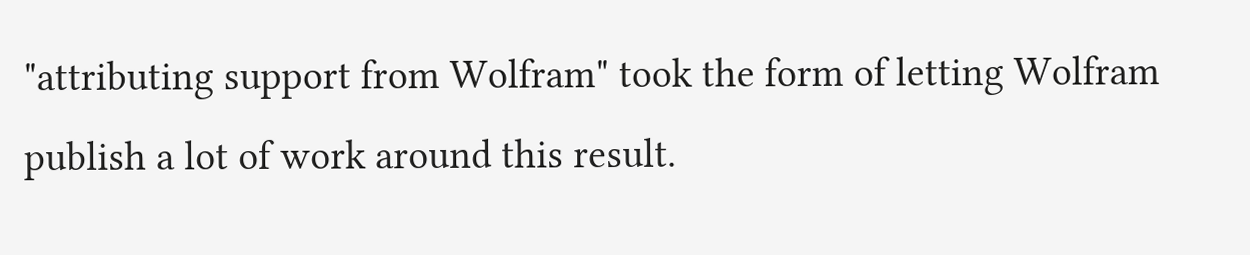"attributing support from Wolfram" took the form of letting Wolfram
publish a lot of work around this result.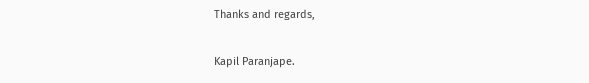Thanks and regards,

Kapil Paranjape.